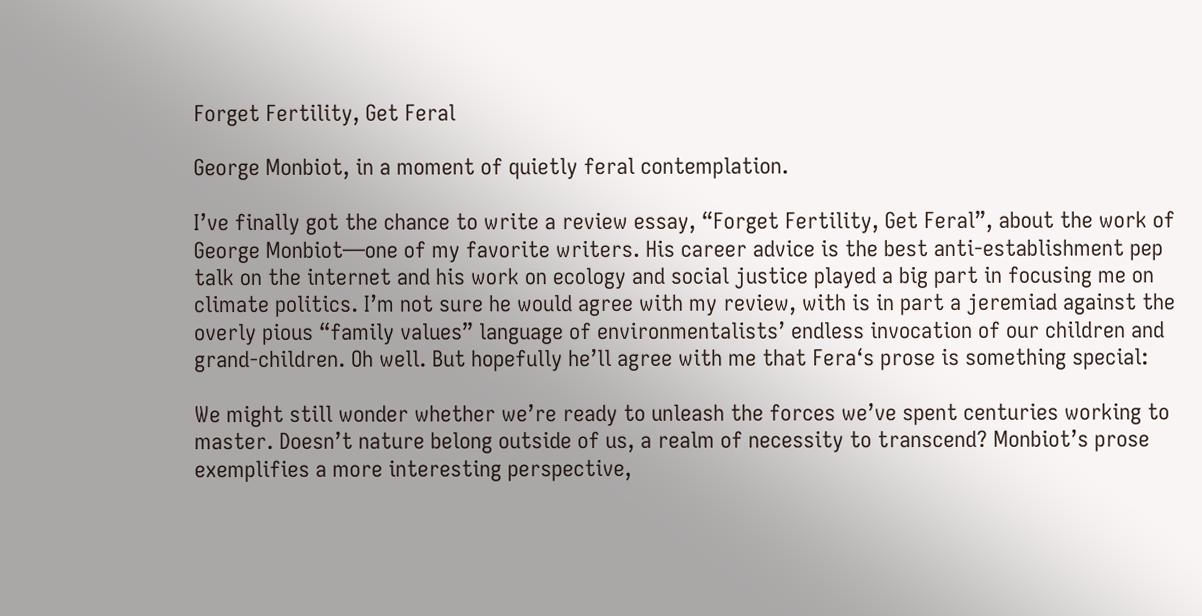Forget Fertility, Get Feral

George Monbiot, in a moment of quietly feral contemplation.

I’ve finally got the chance to write a review essay, “Forget Fertility, Get Feral”, about the work of George Monbiot—one of my favorite writers. His career advice is the best anti-establishment pep talk on the internet and his work on ecology and social justice played a big part in focusing me on climate politics. I’m not sure he would agree with my review, with is in part a jeremiad against the overly pious “family values” language of environmentalists’ endless invocation of our children and grand-children. Oh well. But hopefully he’ll agree with me that Fera‘s prose is something special:

We might still wonder whether we’re ready to unleash the forces we’ve spent centuries working to master. Doesn’t nature belong outside of us, a realm of necessity to transcend? Monbiot’s prose exemplifies a more interesting perspective,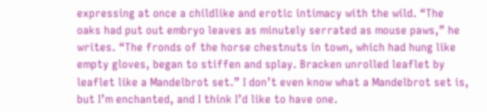expressing at once a childlike and erotic intimacy with the wild. “The oaks had put out embryo leaves as minutely serrated as mouse paws,” he writes. “The fronds of the horse chestnuts in town, which had hung like empty gloves, began to stiffen and splay. Bracken unrolled leaflet by leaflet like a Mandelbrot set.” I don’t even know what a Mandelbrot set is, but I’m enchanted, and I think I’d like to have one.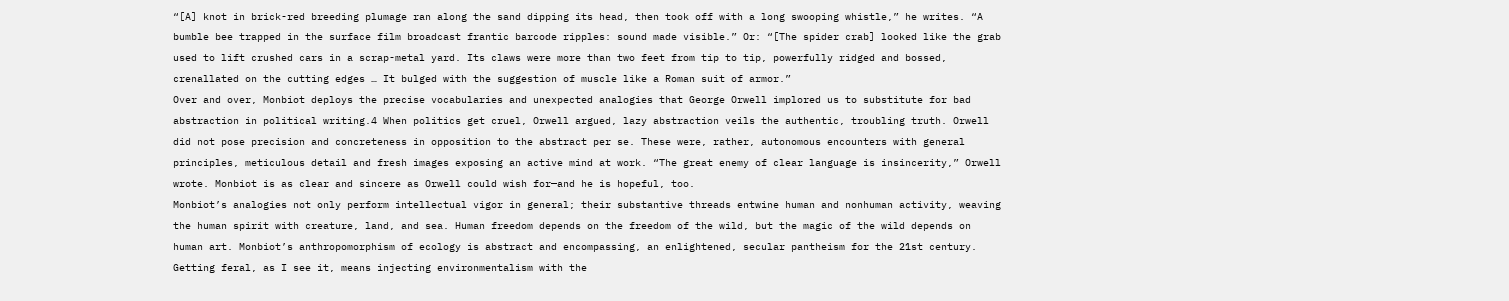“[A] knot in brick-red breeding plumage ran along the sand dipping its head, then took off with a long swooping whistle,” he writes. “A bumble bee trapped in the surface film broadcast frantic barcode ripples: sound made visible.” Or: “[The spider crab] looked like the grab used to lift crushed cars in a scrap-metal yard. Its claws were more than two feet from tip to tip, powerfully ridged and bossed, crenallated on the cutting edges … It bulged with the suggestion of muscle like a Roman suit of armor.”
Over and over, Monbiot deploys the precise vocabularies and unexpected analogies that George Orwell implored us to substitute for bad abstraction in political writing.4 When politics get cruel, Orwell argued, lazy abstraction veils the authentic, troubling truth. Orwell did not pose precision and concreteness in opposition to the abstract per se. These were, rather, autonomous encounters with general principles, meticulous detail and fresh images exposing an active mind at work. “The great enemy of clear language is insincerity,” Orwell wrote. Monbiot is as clear and sincere as Orwell could wish for—and he is hopeful, too.
Monbiot’s analogies not only perform intellectual vigor in general; their substantive threads entwine human and nonhuman activity, weaving the human spirit with creature, land, and sea. Human freedom depends on the freedom of the wild, but the magic of the wild depends on human art. Monbiot’s anthropomorphism of ecology is abstract and encompassing, an enlightened, secular pantheism for the 21st century. Getting feral, as I see it, means injecting environmentalism with the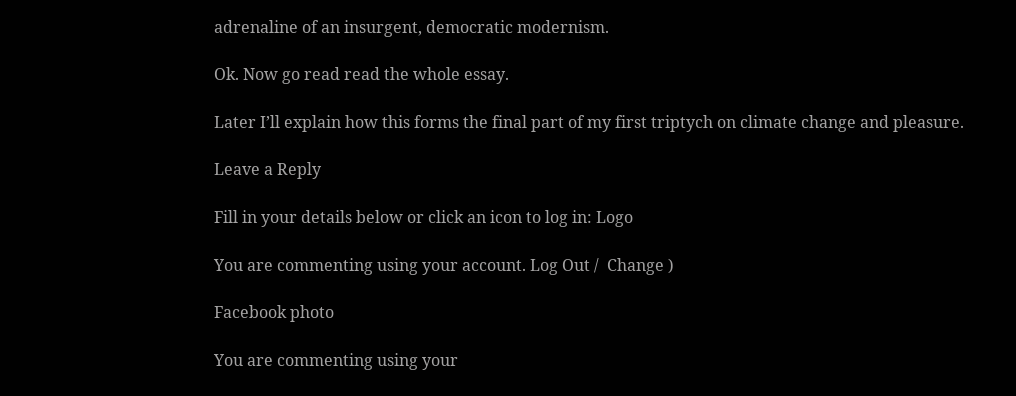adrenaline of an insurgent, democratic modernism.

Ok. Now go read read the whole essay.

Later I’ll explain how this forms the final part of my first triptych on climate change and pleasure.

Leave a Reply

Fill in your details below or click an icon to log in: Logo

You are commenting using your account. Log Out /  Change )

Facebook photo

You are commenting using your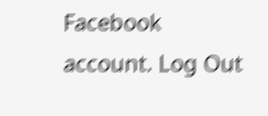Facebook account. Log Out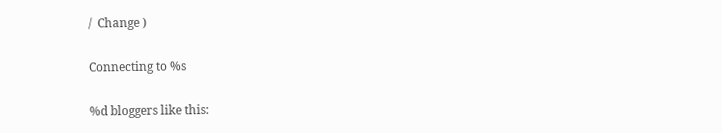/  Change )

Connecting to %s

%d bloggers like this: